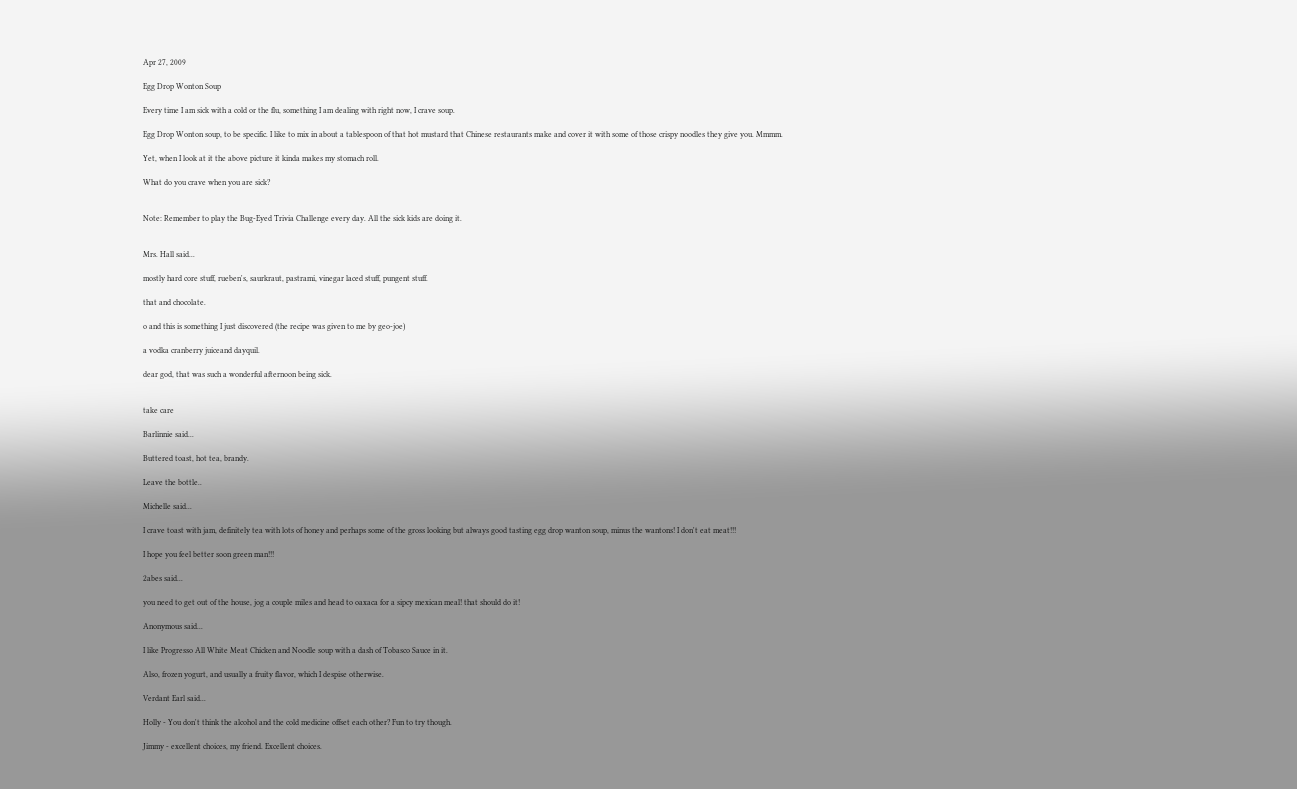Apr 27, 2009

Egg Drop Wonton Soup

Every time I am sick with a cold or the flu, something I am dealing with right now, I crave soup.

Egg Drop Wonton soup, to be specific. I like to mix in about a tablespoon of that hot mustard that Chinese restaurants make and cover it with some of those crispy noodles they give you. Mmmm.

Yet, when I look at it the above picture it kinda makes my stomach roll.

What do you crave when you are sick?


Note: Remember to play the Bug-Eyed Trivia Challenge every day. All the sick kids are doing it.


Mrs. Hall said...

mostly hard core stuff, rueben's, saurkraut, pastrami, vinegar laced stuff, pungent stuff.

that and chocolate.

o and this is something I just discovered (the recipe was given to me by geo-joe)

a vodka cranberry juiceand dayquil.

dear god, that was such a wonderful afternoon being sick.


take care

Barlinnie said...

Buttered toast, hot tea, brandy.

Leave the bottle..

Michelle said...

I crave toast with jam, definitely tea with lots of honey and perhaps some of the gross looking but always good tasting egg drop wanton soup, minus the wantons! I don't eat meat!!!

I hope you feel better soon green man!!!

2abes said...

you need to get out of the house, jog a couple miles and head to oaxaca for a sipcy mexican meal! that should do it!

Anonymous said...

I like Progresso All White Meat Chicken and Noodle soup with a dash of Tobasco Sauce in it.

Also, frozen yogurt, and usually a fruity flavor, which I despise otherwise.

Verdant Earl said...

Holly - You don't think the alcohol and the cold medicine offset each other? Fun to try though.

Jimmy - excellent choices, my friend. Excellent choices.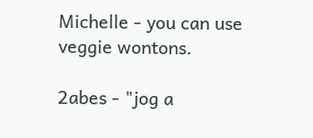Michelle - you can use veggie wontons.

2abes - "jog a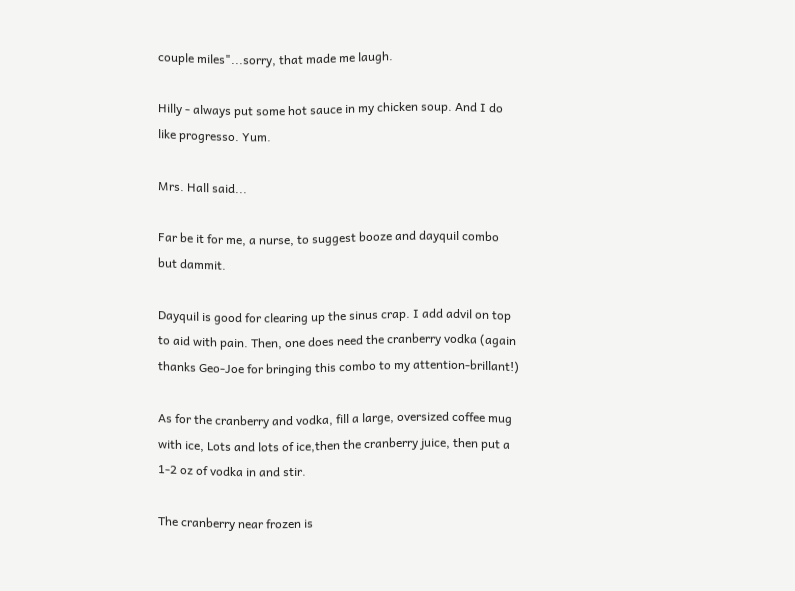couple miles"...sorry, that made me laugh.

Hilly - always put some hot sauce in my chicken soup. And I do like progresso. Yum.

Mrs. Hall said...

Far be it for me, a nurse, to suggest booze and dayquil combo but dammit.

Dayquil is good for clearing up the sinus crap. I add advil on top to aid with pain. Then, one does need the cranberry vodka (again thanks Geo-Joe for bringing this combo to my attention-brillant!)

As for the cranberry and vodka, fill a large, oversized coffee mug with ice, Lots and lots of ice,then the cranberry juice, then put a 1-2 oz of vodka in and stir.

The cranberry near frozen is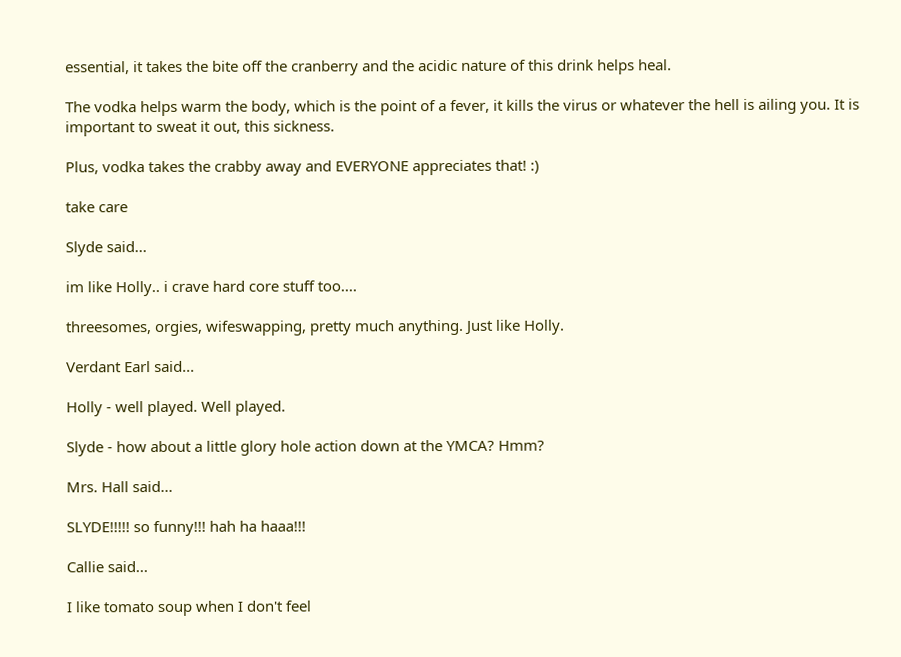essential, it takes the bite off the cranberry and the acidic nature of this drink helps heal.

The vodka helps warm the body, which is the point of a fever, it kills the virus or whatever the hell is ailing you. It is important to sweat it out, this sickness.

Plus, vodka takes the crabby away and EVERYONE appreciates that! :)

take care

Slyde said...

im like Holly.. i crave hard core stuff too....

threesomes, orgies, wifeswapping, pretty much anything. Just like Holly.

Verdant Earl said...

Holly - well played. Well played.

Slyde - how about a little glory hole action down at the YMCA? Hmm?

Mrs. Hall said...

SLYDE!!!!! so funny!!! hah ha haaa!!!

Callie said...

I like tomato soup when I don't feel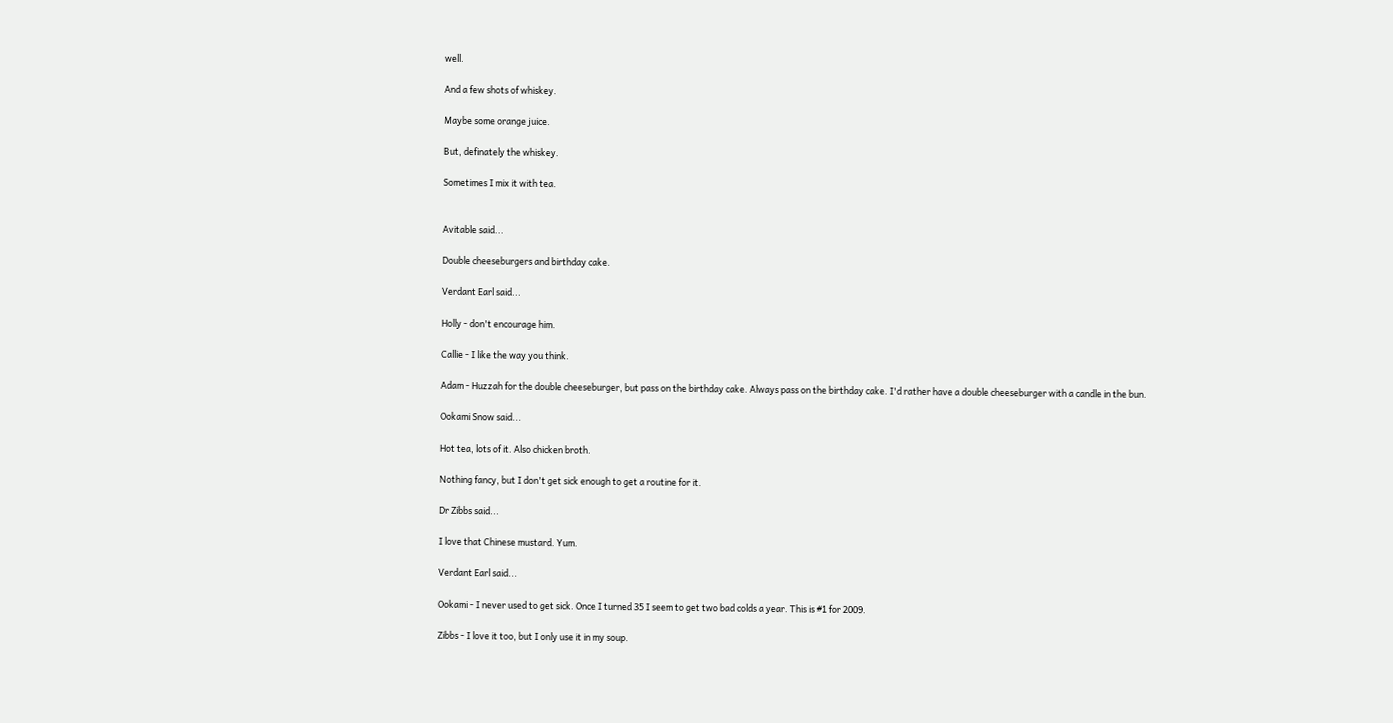well.

And a few shots of whiskey.

Maybe some orange juice.

But, definately the whiskey.

Sometimes I mix it with tea.


Avitable said...

Double cheeseburgers and birthday cake.

Verdant Earl said...

Holly - don't encourage him.

Callie - I like the way you think.

Adam - Huzzah for the double cheeseburger, but pass on the birthday cake. Always pass on the birthday cake. I'd rather have a double cheeseburger with a candle in the bun.

Ookami Snow said...

Hot tea, lots of it. Also chicken broth.

Nothing fancy, but I don't get sick enough to get a routine for it.

Dr Zibbs said...

I love that Chinese mustard. Yum.

Verdant Earl said...

Ookami - I never used to get sick. Once I turned 35 I seem to get two bad colds a year. This is #1 for 2009.

Zibbs - I love it too, but I only use it in my soup.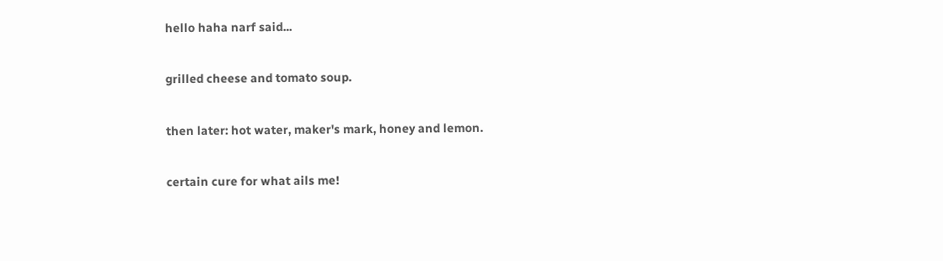hello haha narf said...

grilled cheese and tomato soup.

then later: hot water, maker's mark, honey and lemon.

certain cure for what ails me!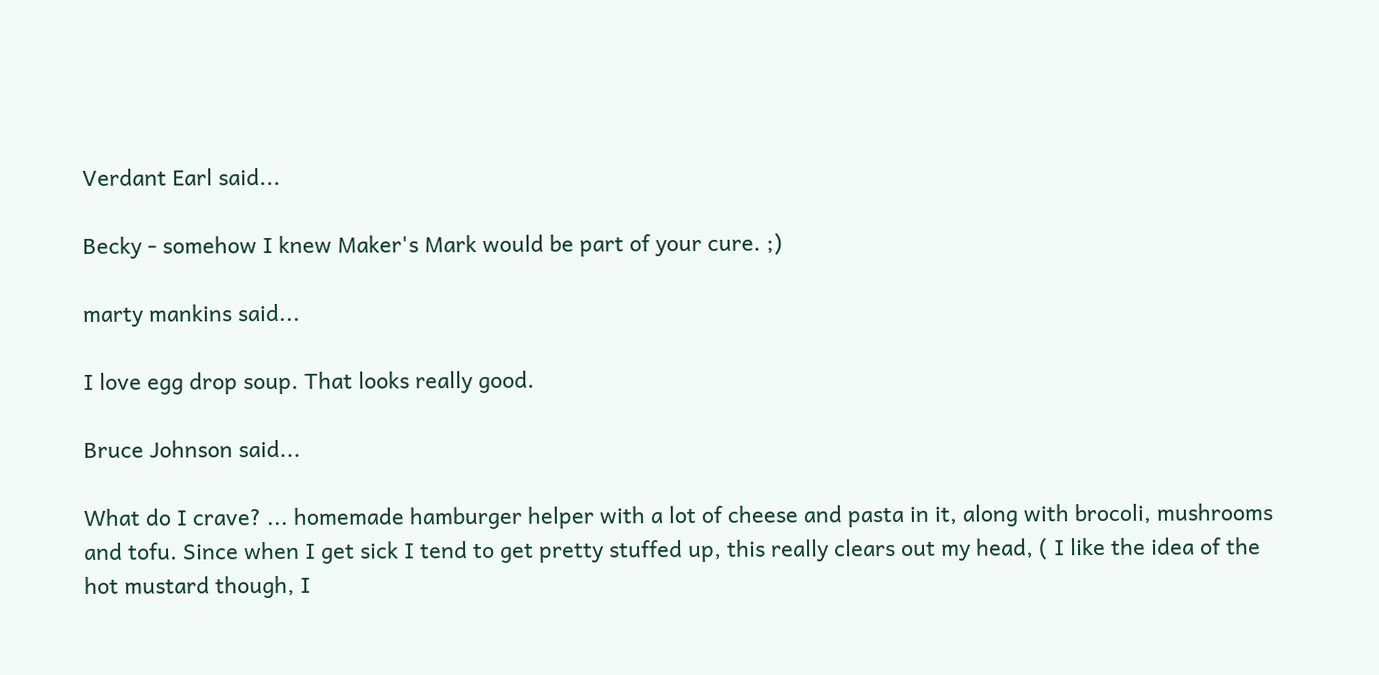Verdant Earl said...

Becky - somehow I knew Maker's Mark would be part of your cure. ;)

marty mankins said...

I love egg drop soup. That looks really good.

Bruce Johnson said...

What do I crave? ... homemade hamburger helper with a lot of cheese and pasta in it, along with brocoli, mushrooms and tofu. Since when I get sick I tend to get pretty stuffed up, this really clears out my head, ( I like the idea of the hot mustard though, I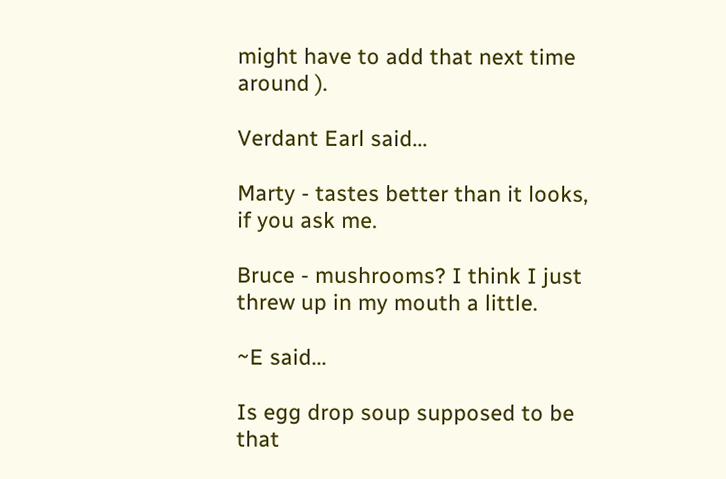might have to add that next time around ).

Verdant Earl said...

Marty - tastes better than it looks, if you ask me.

Bruce - mushrooms? I think I just threw up in my mouth a little.

~E said...

Is egg drop soup supposed to be that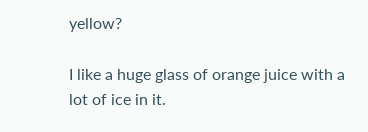yellow?

I like a huge glass of orange juice with a lot of ice in it.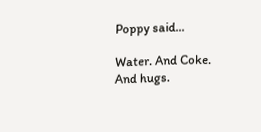Poppy said...

Water. And Coke. And hugs.